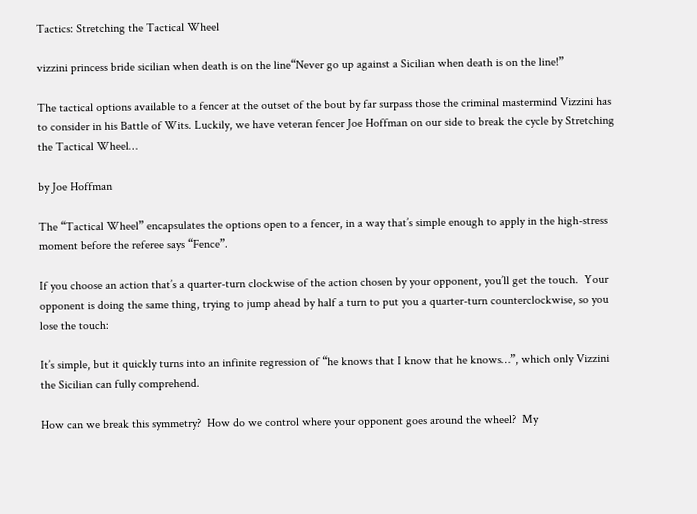Tactics: Stretching the Tactical Wheel

vizzini princess bride sicilian when death is on the line“Never go up against a Sicilian when death is on the line!”

The tactical options available to a fencer at the outset of the bout by far surpass those the criminal mastermind Vizzini has to consider in his Battle of Wits. Luckily, we have veteran fencer Joe Hoffman on our side to break the cycle by Stretching the Tactical Wheel…

by Joe Hoffman

The “Tactical Wheel” encapsulates the options open to a fencer, in a way that’s simple enough to apply in the high-stress moment before the referee says “Fence”.

If you choose an action that’s a quarter-turn clockwise of the action chosen by your opponent, you’ll get the touch.  Your opponent is doing the same thing, trying to jump ahead by half a turn to put you a quarter-turn counterclockwise, so you lose the touch:

It’s simple, but it quickly turns into an infinite regression of “he knows that I know that he knows…”, which only Vizzini the Sicilian can fully comprehend.

How can we break this symmetry?  How do we control where your opponent goes around the wheel?  My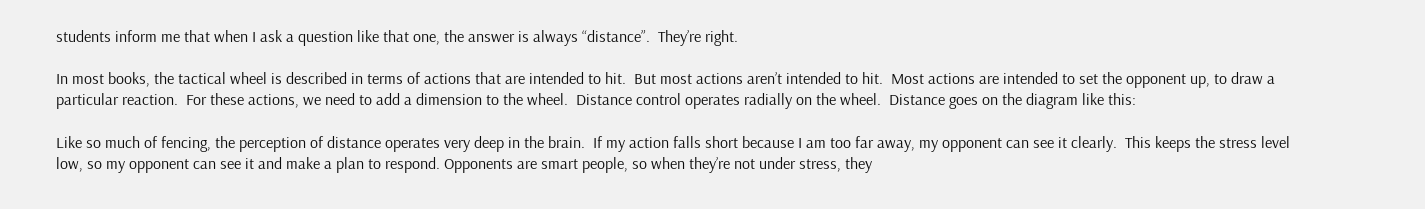students inform me that when I ask a question like that one, the answer is always “distance”.  They’re right.

In most books, the tactical wheel is described in terms of actions that are intended to hit.  But most actions aren’t intended to hit.  Most actions are intended to set the opponent up, to draw a particular reaction.  For these actions, we need to add a dimension to the wheel.  Distance control operates radially on the wheel.  Distance goes on the diagram like this:

Like so much of fencing, the perception of distance operates very deep in the brain.  If my action falls short because I am too far away, my opponent can see it clearly.  This keeps the stress level low, so my opponent can see it and make a plan to respond. Opponents are smart people, so when they’re not under stress, they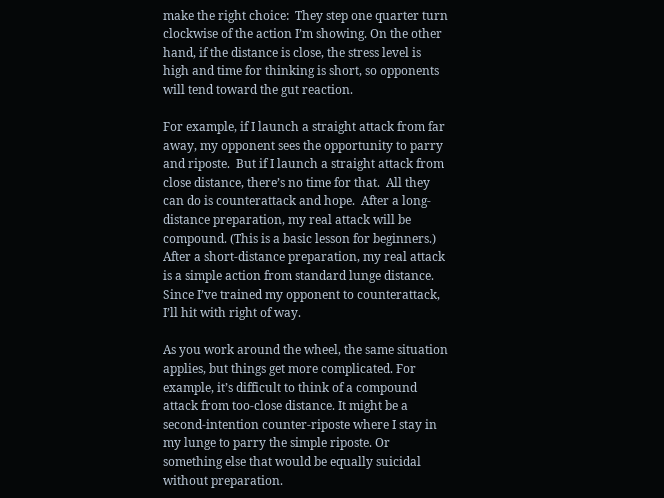make the right choice:  They step one quarter turn clockwise of the action I’m showing. On the other hand, if the distance is close, the stress level is high and time for thinking is short, so opponents will tend toward the gut reaction.

For example, if I launch a straight attack from far away, my opponent sees the opportunity to parry and riposte.  But if I launch a straight attack from close distance, there’s no time for that.  All they can do is counterattack and hope.  After a long-distance preparation, my real attack will be compound. (This is a basic lesson for beginners.) After a short-distance preparation, my real attack is a simple action from standard lunge distance. Since I’ve trained my opponent to counterattack, I’ll hit with right of way.

As you work around the wheel, the same situation applies, but things get more complicated. For example, it’s difficult to think of a compound attack from too-close distance. It might be a second-intention counter-riposte where I stay in my lunge to parry the simple riposte. Or something else that would be equally suicidal without preparation.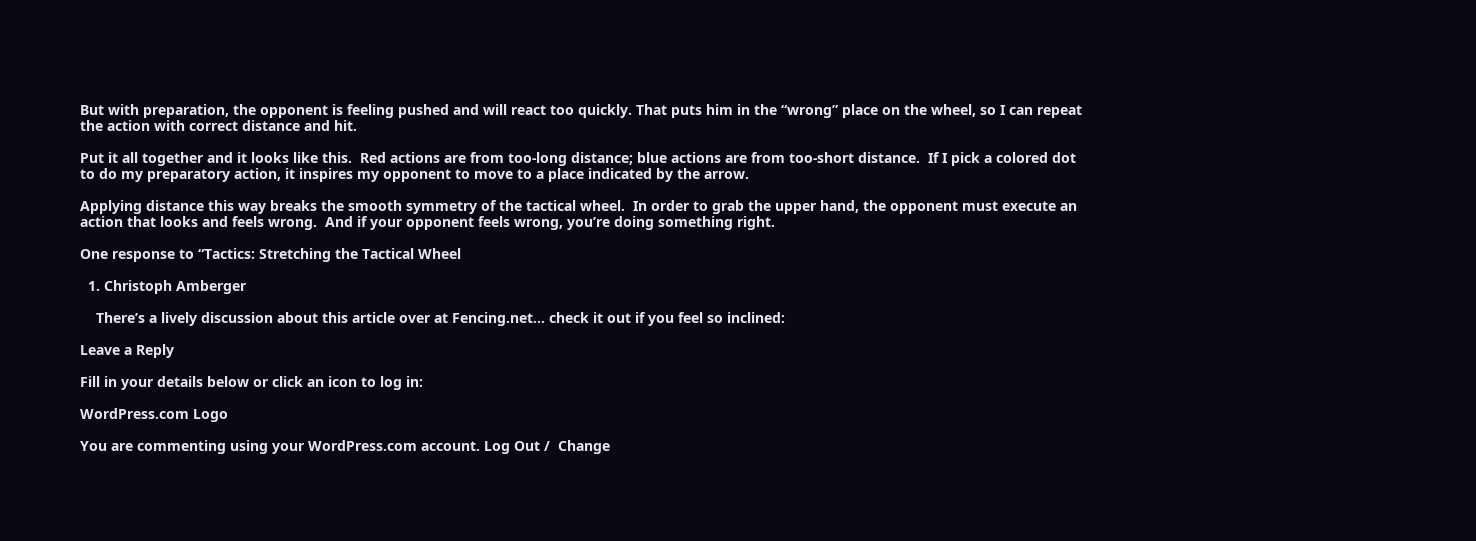But with preparation, the opponent is feeling pushed and will react too quickly. That puts him in the “wrong” place on the wheel, so I can repeat the action with correct distance and hit.

Put it all together and it looks like this.  Red actions are from too-long distance; blue actions are from too-short distance.  If I pick a colored dot to do my preparatory action, it inspires my opponent to move to a place indicated by the arrow.

Applying distance this way breaks the smooth symmetry of the tactical wheel.  In order to grab the upper hand, the opponent must execute an action that looks and feels wrong.  And if your opponent feels wrong, you’re doing something right.

One response to “Tactics: Stretching the Tactical Wheel

  1. Christoph Amberger

    There’s a lively discussion about this article over at Fencing.net… check it out if you feel so inclined:

Leave a Reply

Fill in your details below or click an icon to log in:

WordPress.com Logo

You are commenting using your WordPress.com account. Log Out /  Change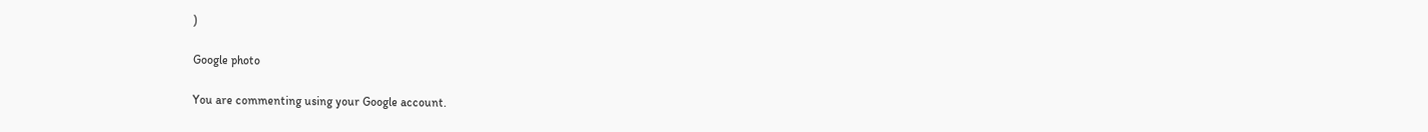)

Google photo

You are commenting using your Google account.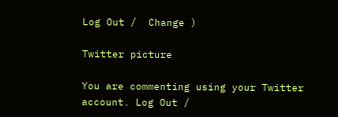Log Out /  Change )

Twitter picture

You are commenting using your Twitter account. Log Out /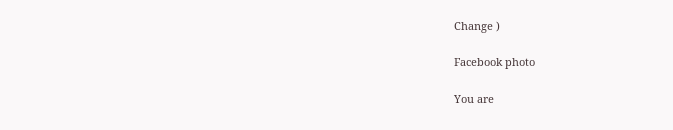Change )

Facebook photo

You are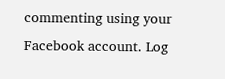commenting using your Facebook account. Log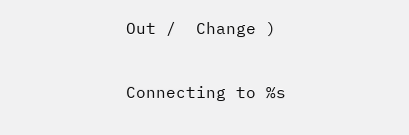Out /  Change )

Connecting to %s